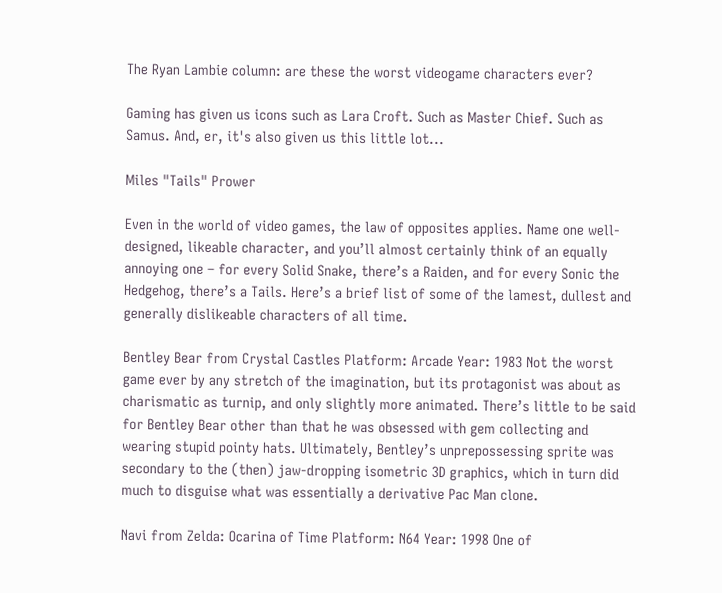The Ryan Lambie column: are these the worst videogame characters ever?

Gaming has given us icons such as Lara Croft. Such as Master Chief. Such as Samus. And, er, it's also given us this little lot...

Miles "Tails" Prower

Even in the world of video games, the law of opposites applies. Name one well-designed, likeable character, and you’ll almost certainly think of an equally annoying one – for every Solid Snake, there’s a Raiden, and for every Sonic the Hedgehog, there’s a Tails. Here’s a brief list of some of the lamest, dullest and generally dislikeable characters of all time.

Bentley Bear from Crystal Castles Platform: Arcade Year: 1983 Not the worst game ever by any stretch of the imagination, but its protagonist was about as charismatic as turnip, and only slightly more animated. There’s little to be said for Bentley Bear other than that he was obsessed with gem collecting and wearing stupid pointy hats. Ultimately, Bentley’s unprepossessing sprite was secondary to the (then) jaw-dropping isometric 3D graphics, which in turn did much to disguise what was essentially a derivative Pac Man clone.

Navi from Zelda: Ocarina of Time Platform: N64 Year: 1998 One of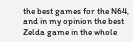the best games for the N64, and in my opinion the best Zelda game in the whole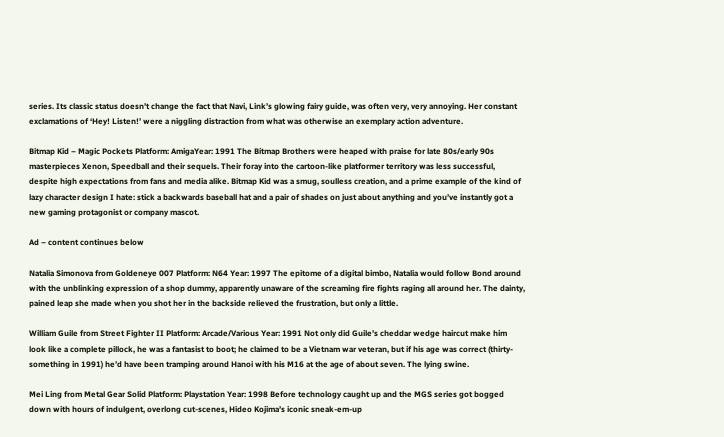series. Its classic status doesn’t change the fact that Navi, Link’s glowing fairy guide, was often very, very annoying. Her constant exclamations of ‘Hey! Listen!’ were a niggling distraction from what was otherwise an exemplary action adventure.

Bitmap Kid – Magic Pockets Platform: AmigaYear: 1991 The Bitmap Brothers were heaped with praise for late 80s/early 90s masterpieces Xenon, Speedball and their sequels. Their foray into the cartoon-like platformer territory was less successful, despite high expectations from fans and media alike. Bitmap Kid was a smug, soulless creation, and a prime example of the kind of lazy character design I hate: stick a backwards baseball hat and a pair of shades on just about anything and you’ve instantly got a new gaming protagonist or company mascot.

Ad – content continues below

Natalia Simonova from Goldeneye 007 Platform: N64 Year: 1997 The epitome of a digital bimbo, Natalia would follow Bond around with the unblinking expression of a shop dummy, apparently unaware of the screaming fire fights raging all around her. The dainty, pained leap she made when you shot her in the backside relieved the frustration, but only a little.

William Guile from Street Fighter II Platform: Arcade/Various Year: 1991 Not only did Guile’s cheddar wedge haircut make him look like a complete pillock, he was a fantasist to boot; he claimed to be a Vietnam war veteran, but if his age was correct (thirty-something in 1991) he’d have been tramping around Hanoi with his M16 at the age of about seven. The lying swine.

Mei Ling from Metal Gear Solid Platform: Playstation Year: 1998 Before technology caught up and the MGS series got bogged down with hours of indulgent, overlong cut-scenes, Hideo Kojima’s iconic sneak-em-up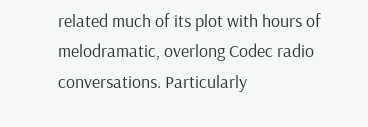related much of its plot with hours of melodramatic, overlong Codec radio conversations. Particularly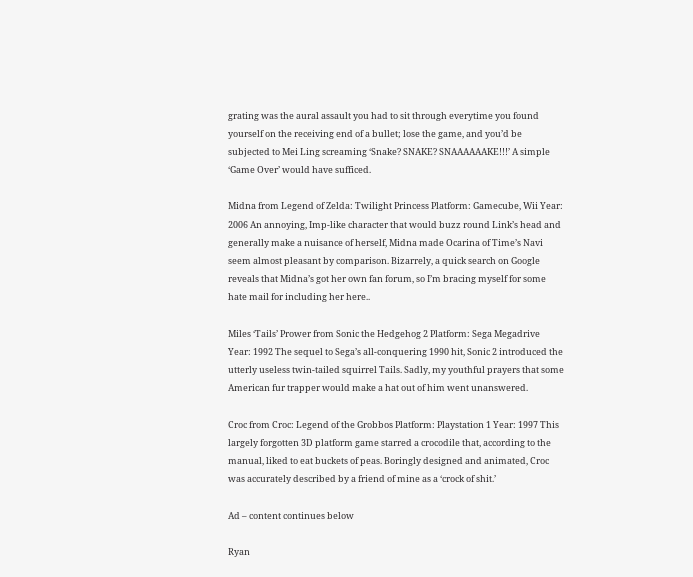grating was the aural assault you had to sit through everytime you found yourself on the receiving end of a bullet; lose the game, and you’d be subjected to Mei Ling screaming ‘Snake? SNAKE? SNAAAAAAKE!!!’ A simple ‘Game Over’ would have sufficed.

Midna from Legend of Zelda: Twilight Princess Platform: Gamecube, Wii Year: 2006 An annoying, Imp-like character that would buzz round Link’s head and generally make a nuisance of herself, Midna made Ocarina of Time’s Navi seem almost pleasant by comparison. Bizarrely, a quick search on Google reveals that Midna’s got her own fan forum, so I’m bracing myself for some hate mail for including her here..

Miles ‘Tails’ Prower from Sonic the Hedgehog 2 Platform: Sega Megadrive Year: 1992 The sequel to Sega’s all-conquering 1990 hit, Sonic 2 introduced the utterly useless twin-tailed squirrel Tails. Sadly, my youthful prayers that some American fur trapper would make a hat out of him went unanswered.

Croc from Croc: Legend of the Grobbos Platform: Playstation 1 Year: 1997 This largely forgotten 3D platform game starred a crocodile that, according to the manual, liked to eat buckets of peas. Boringly designed and animated, Croc was accurately described by a friend of mine as a ‘crock of shit.’

Ad – content continues below

Ryan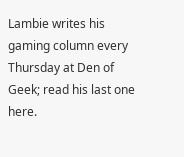Lambie writes his gaming column every Thursday at Den of Geek; read his last one here.